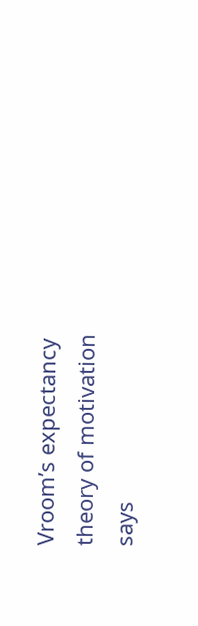Vroom’s expectancy theory of motivation says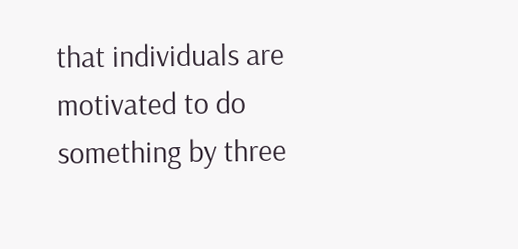that individuals are motivated to do something by three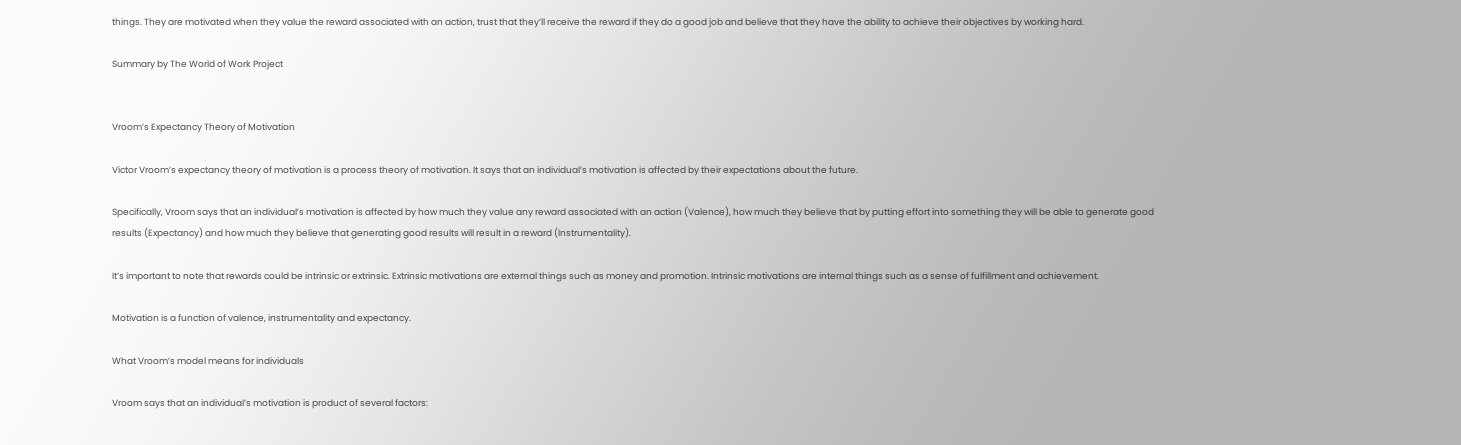things. They are motivated when they value the reward associated with an action, trust that they’ll receive the reward if they do a good job and believe that they have the ability to achieve their objectives by working hard.

Summary by The World of Work Project


Vroom’s Expectancy Theory of Motivation

Victor Vroom’s expectancy theory of motivation is a process theory of motivation. It says that an individual’s motivation is affected by their expectations about the future.

Specifically, Vroom says that an individual’s motivation is affected by how much they value any reward associated with an action (Valence), how much they believe that by putting effort into something they will be able to generate good results (Expectancy) and how much they believe that generating good results will result in a reward (Instrumentality).

It’s important to note that rewards could be intrinsic or extrinsic. Extrinsic motivations are external things such as money and promotion. Intrinsic motivations are internal things such as a sense of fulfillment and achievement.

Motivation is a function of valence, instrumentality and expectancy.

What Vroom’s model means for individuals

Vroom says that an individual’s motivation is product of several factors: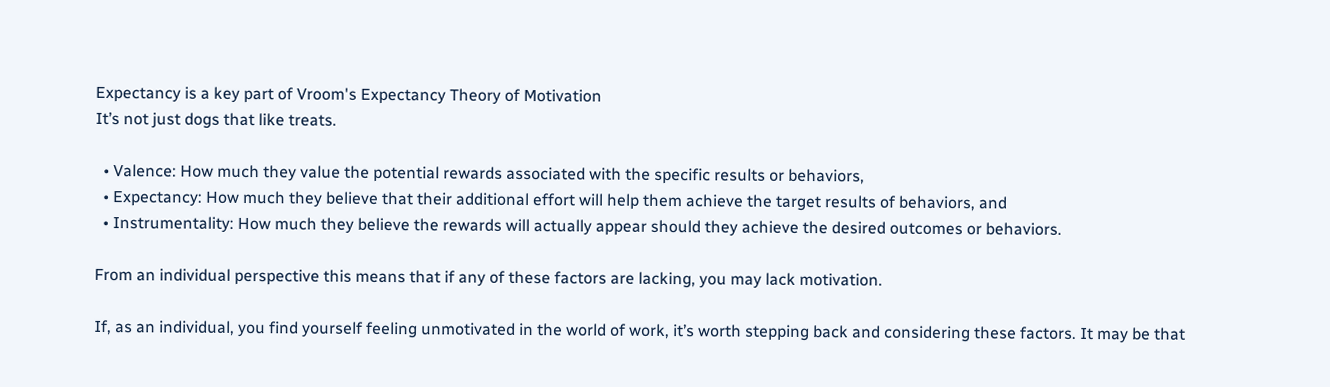Expectancy is a key part of Vroom's Expectancy Theory of Motivation
It’s not just dogs that like treats.

  • Valence: How much they value the potential rewards associated with the specific results or behaviors,
  • Expectancy: How much they believe that their additional effort will help them achieve the target results of behaviors, and
  • Instrumentality: How much they believe the rewards will actually appear should they achieve the desired outcomes or behaviors.

From an individual perspective this means that if any of these factors are lacking, you may lack motivation.

If, as an individual, you find yourself feeling unmotivated in the world of work, it’s worth stepping back and considering these factors. It may be that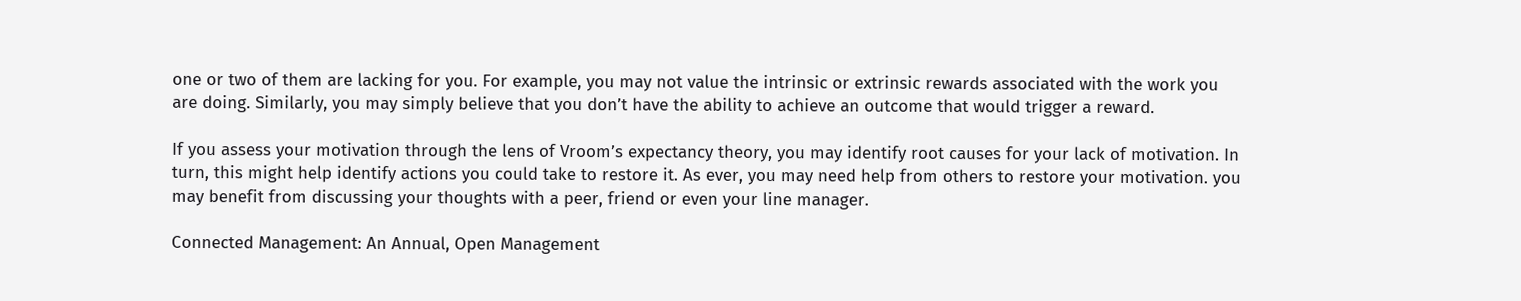one or two of them are lacking for you. For example, you may not value the intrinsic or extrinsic rewards associated with the work you are doing. Similarly, you may simply believe that you don’t have the ability to achieve an outcome that would trigger a reward.

If you assess your motivation through the lens of Vroom’s expectancy theory, you may identify root causes for your lack of motivation. In turn, this might help identify actions you could take to restore it. As ever, you may need help from others to restore your motivation. you may benefit from discussing your thoughts with a peer, friend or even your line manager.

Connected Management: An Annual, Open Management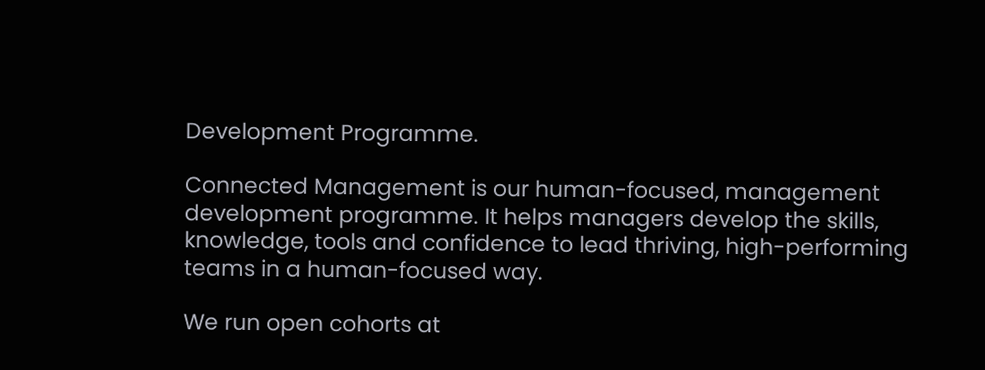Development Programme.

Connected Management is our human-focused, management development programme. It helps managers develop the skills, knowledge, tools and confidence to lead thriving, high-performing teams in a human-focused way.

We run open cohorts at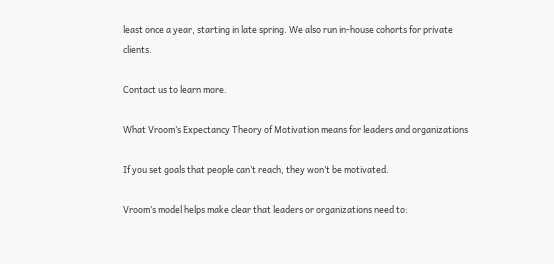least once a year, starting in late spring. We also run in-house cohorts for private clients.

Contact us to learn more.

What Vroom’s Expectancy Theory of Motivation means for leaders and organizations

If you set goals that people can’t reach, they won’t be motivated.

Vroom’s model helps make clear that leaders or organizations need to: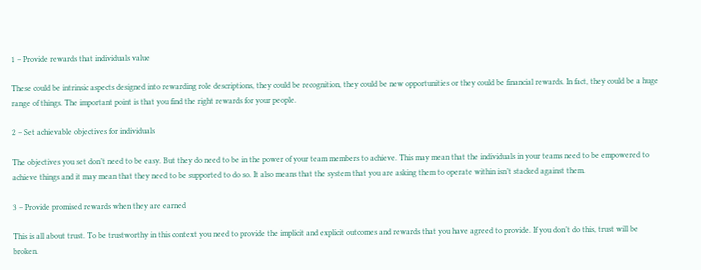1 – Provide rewards that individuals value

These could be intrinsic aspects designed into rewarding role descriptions, they could be recognition, they could be new opportunities or they could be financial rewards. In fact, they could be a huge range of things. The important point is that you find the right rewards for your people.

2 – Set achievable objectives for individuals

The objectives you set don’t need to be easy. But they do need to be in the power of your team members to achieve. This may mean that the individuals in your teams need to be empowered to achieve things and it may mean that they need to be supported to do so. It also means that the system that you are asking them to operate within isn’t stacked against them.

3 – Provide promised rewards when they are earned

This is all about trust. To be trustworthy in this context you need to provide the implicit and explicit outcomes and rewards that you have agreed to provide. If you don’t do this, trust will be broken.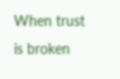When trust is broken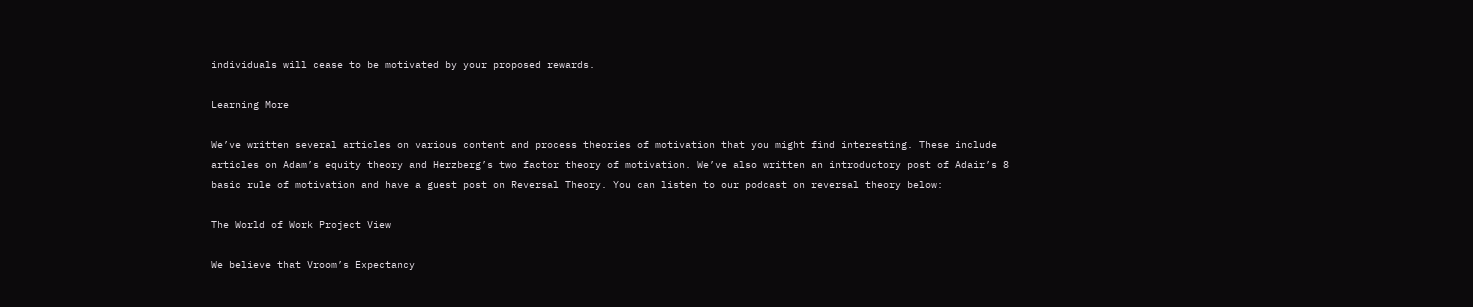individuals will cease to be motivated by your proposed rewards.

Learning More

We’ve written several articles on various content and process theories of motivation that you might find interesting. These include articles on Adam’s equity theory and Herzberg’s two factor theory of motivation. We’ve also written an introductory post of Adair’s 8 basic rule of motivation and have a guest post on Reversal Theory. You can listen to our podcast on reversal theory below:

The World of Work Project View

We believe that Vroom’s Expectancy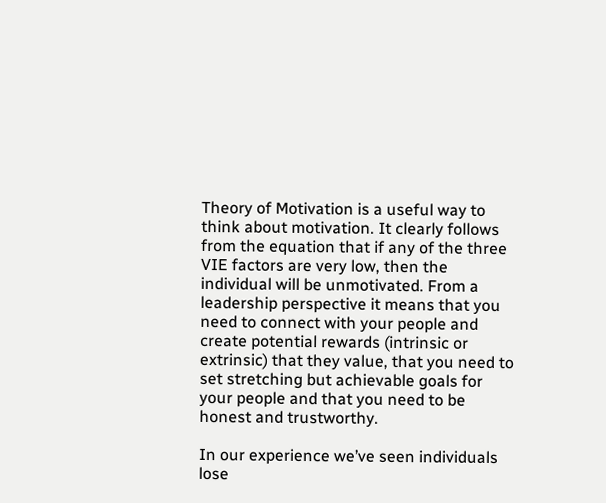Theory of Motivation is a useful way to think about motivation. It clearly follows from the equation that if any of the three VIE factors are very low, then the individual will be unmotivated. From a leadership perspective it means that you need to connect with your people and create potential rewards (intrinsic or extrinsic) that they value, that you need to set stretching but achievable goals for your people and that you need to be honest and trustworthy.

In our experience we’ve seen individuals lose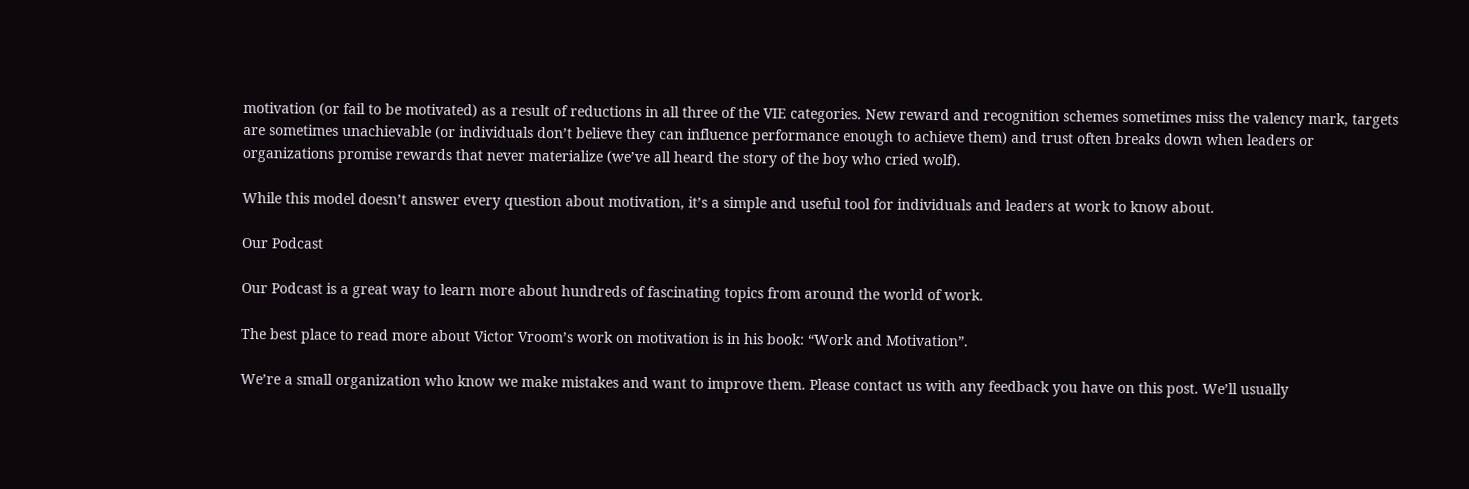motivation (or fail to be motivated) as a result of reductions in all three of the VIE categories. New reward and recognition schemes sometimes miss the valency mark, targets are sometimes unachievable (or individuals don’t believe they can influence performance enough to achieve them) and trust often breaks down when leaders or organizations promise rewards that never materialize (we’ve all heard the story of the boy who cried wolf).

While this model doesn’t answer every question about motivation, it’s a simple and useful tool for individuals and leaders at work to know about.

Our Podcast

Our Podcast is a great way to learn more about hundreds of fascinating topics from around the world of work.

The best place to read more about Victor Vroom’s work on motivation is in his book: “Work and Motivation”.

We’re a small organization who know we make mistakes and want to improve them. Please contact us with any feedback you have on this post. We’ll usually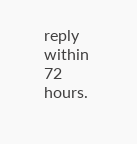reply within 72 hours.